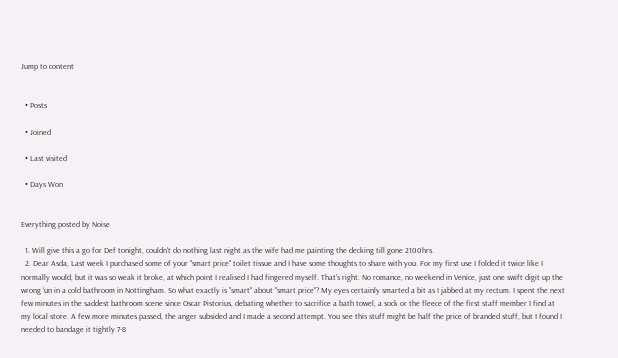Jump to content


  • Posts

  • Joined

  • Last visited

  • Days Won


Everything posted by Noise

  1. Will give this a go for Def tonight, couldn't do nothing last night as the wife had me painting the decking till gone 2100hrs.
  2. Dear Asda, Last week I purchased some of your "smart price" toilet tissue and I have some thoughts to share with you. For my first use I folded it twice like I normally would, but it was so weak it broke, at which point I realised I had fingered myself. That's right. No romance, no weekend in Venice, just one swift digit up the wrong 'un in a cold bathroom in Nottingham. So what exactly is "smart" about "smart price"? My eyes certainly smarted a bit as I jabbed at my rectum. I spent the next few minutes in the saddest bathroom scene since Oscar Pistorius, debating whether to sacrifice a bath towel, a sock or the fleece of the first staff member I find at my local store. A few more minutes passed, the anger subsided and I made a second attempt. You see this stuff might be half the price of branded stuff, but I found I needed to bandage it tightly 7-8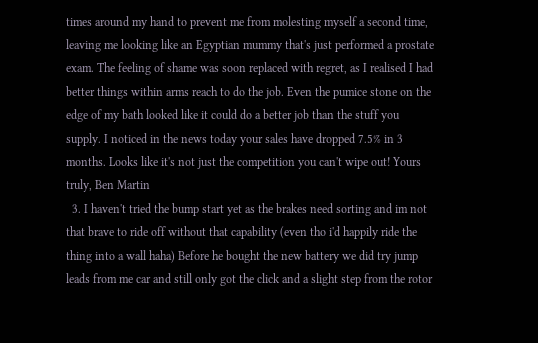times around my hand to prevent me from molesting myself a second time, leaving me looking like an Egyptian mummy that's just performed a prostate exam. The feeling of shame was soon replaced with regret, as I realised I had better things within arms reach to do the job. Even the pumice stone on the edge of my bath looked like it could do a better job than the stuff you supply. I noticed in the news today your sales have dropped 7.5% in 3 months. Looks like it's not just the competition you can't wipe out! Yours truly, Ben Martin
  3. I haven't tried the bump start yet as the brakes need sorting and im not that brave to ride off without that capability (even tho i'd happily ride the thing into a wall haha) Before he bought the new battery we did try jump leads from me car and still only got the click and a slight step from the rotor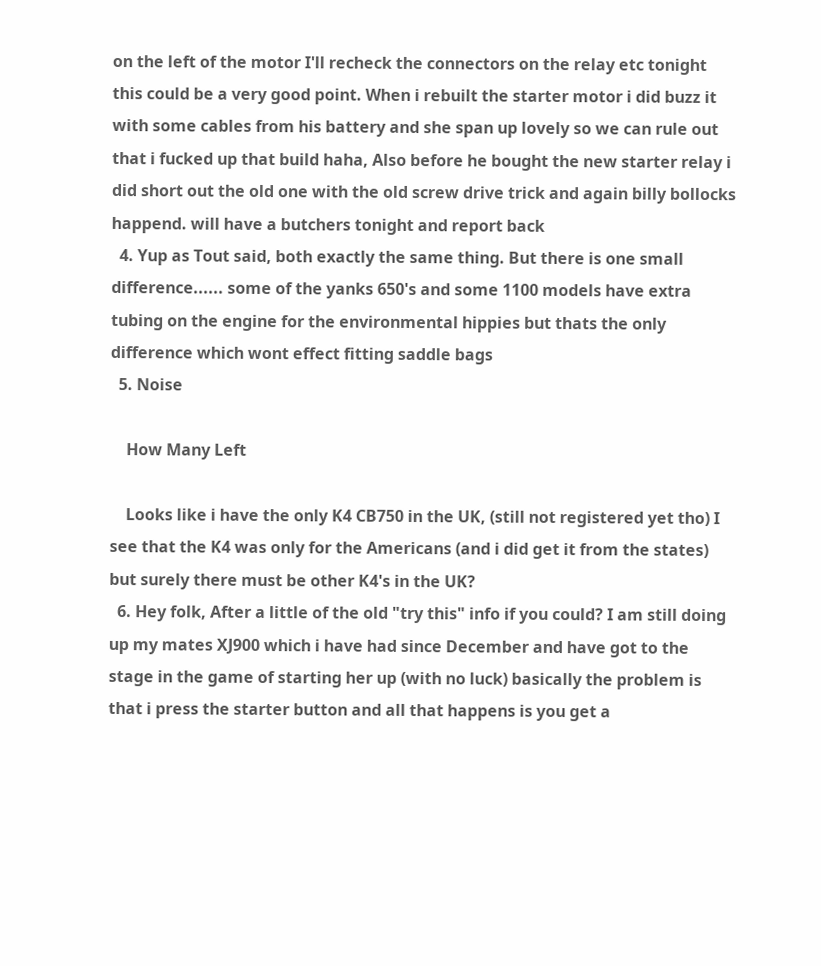on the left of the motor I'll recheck the connectors on the relay etc tonight this could be a very good point. When i rebuilt the starter motor i did buzz it with some cables from his battery and she span up lovely so we can rule out that i fucked up that build haha, Also before he bought the new starter relay i did short out the old one with the old screw drive trick and again billy bollocks happend. will have a butchers tonight and report back
  4. Yup as Tout said, both exactly the same thing. But there is one small difference...... some of the yanks 650's and some 1100 models have extra tubing on the engine for the environmental hippies but thats the only difference which wont effect fitting saddle bags
  5. Noise

    How Many Left

    Looks like i have the only K4 CB750 in the UK, (still not registered yet tho) I see that the K4 was only for the Americans (and i did get it from the states) but surely there must be other K4's in the UK?
  6. Hey folk, After a little of the old "try this" info if you could? I am still doing up my mates XJ900 which i have had since December and have got to the stage in the game of starting her up (with no luck) basically the problem is that i press the starter button and all that happens is you get a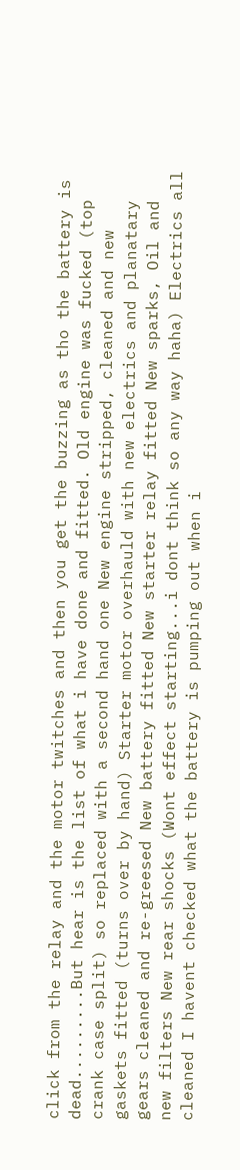click from the relay and the motor twitches and then you get the buzzing as tho the battery is dead.........But hear is the list of what i have done and fitted. Old engine was fucked (top crank case split) so replaced with a second hand one New engine stripped, cleaned and new gaskets fitted (turns over by hand) Starter motor overhauld with new electrics and planatary gears cleaned and re-greesed New battery fitted New starter relay fitted New sparks, Oil and new filters New rear shocks (Wont effect starting...i dont think so any way haha) Electrics all cleaned I havent checked what the battery is pumping out when i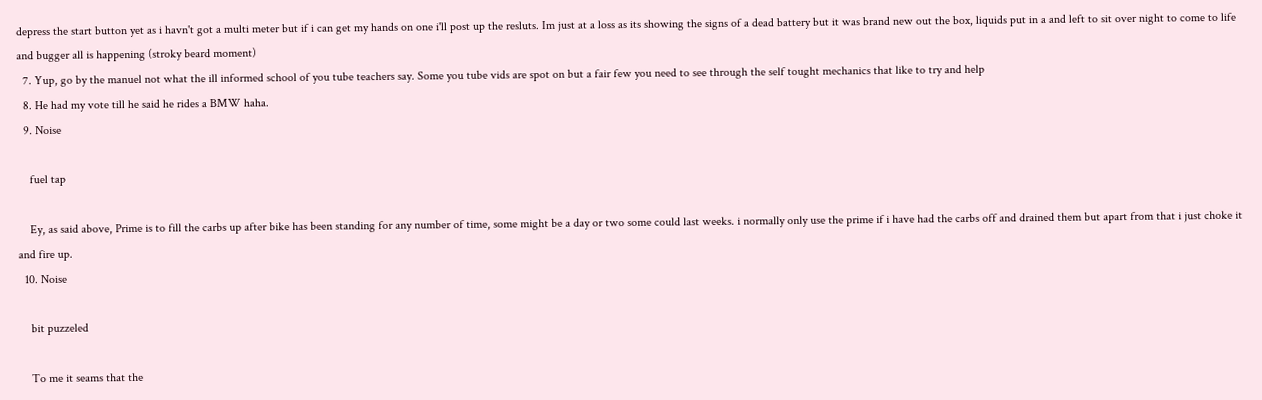depress the start button yet as i havn't got a multi meter but if i can get my hands on one i'll post up the resluts. Im just at a loss as its showing the signs of a dead battery but it was brand new out the box, liquids put in a and left to sit over night to come to life and bugger all is happening (stroky beard moment)
  7. Yup, go by the manuel not what the ill informed school of you tube teachers say. Some you tube vids are spot on but a fair few you need to see through the self tought mechanics that like to try and help
  8. He had my vote till he said he rides a BMW haha.
  9. Noise

    fuel tap

    Ey, as said above, Prime is to fill the carbs up after bike has been standing for any number of time, some might be a day or two some could last weeks. i normally only use the prime if i have had the carbs off and drained them but apart from that i just choke it and fire up.
  10. Noise

    bit puzzeled

    To me it seams that the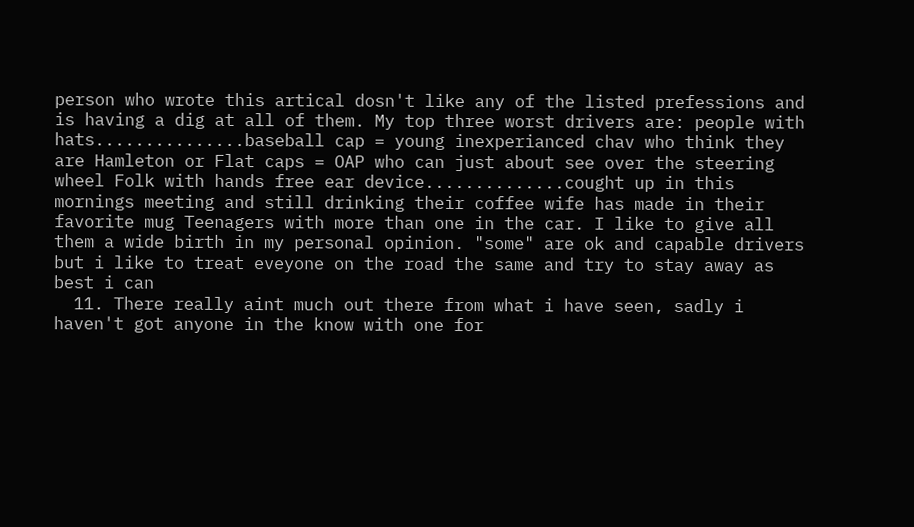person who wrote this artical dosn't like any of the listed prefessions and is having a dig at all of them. My top three worst drivers are: people with hats...............baseball cap = young inexperianced chav who think they are Hamleton or Flat caps = OAP who can just about see over the steering wheel Folk with hands free ear device..............cought up in this mornings meeting and still drinking their coffee wife has made in their favorite mug Teenagers with more than one in the car. I like to give all them a wide birth in my personal opinion. "some" are ok and capable drivers but i like to treat eveyone on the road the same and try to stay away as best i can
  11. There really aint much out there from what i have seen, sadly i haven't got anyone in the know with one for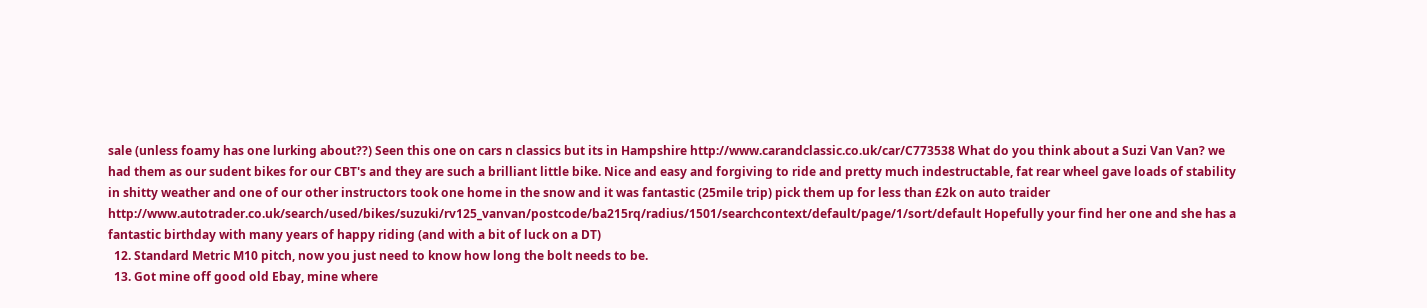sale (unless foamy has one lurking about??) Seen this one on cars n classics but its in Hampshire http://www.carandclassic.co.uk/car/C773538 What do you think about a Suzi Van Van? we had them as our sudent bikes for our CBT's and they are such a brilliant little bike. Nice and easy and forgiving to ride and pretty much indestructable, fat rear wheel gave loads of stability in shitty weather and one of our other instructors took one home in the snow and it was fantastic (25mile trip) pick them up for less than £2k on auto traider http://www.autotrader.co.uk/search/used/bikes/suzuki/rv125_vanvan/postcode/ba215rq/radius/1501/searchcontext/default/page/1/sort/default Hopefully your find her one and she has a fantastic birthday with many years of happy riding (and with a bit of luck on a DT)
  12. Standard Metric M10 pitch, now you just need to know how long the bolt needs to be.
  13. Got mine off good old Ebay, mine where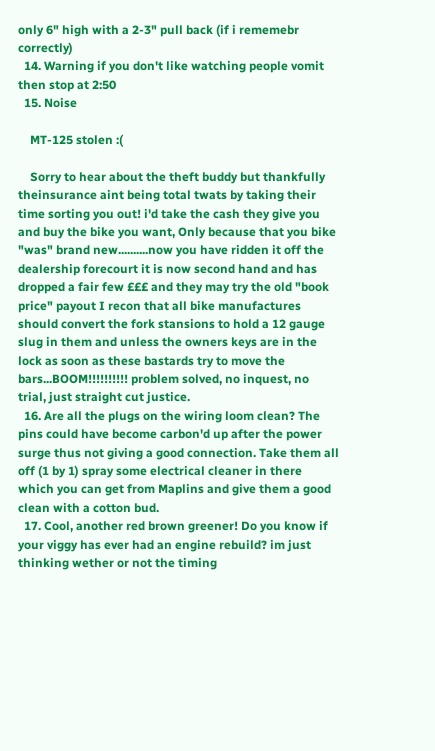only 6" high with a 2-3" pull back (if i rememebr correctly)
  14. Warning if you don't like watching people vomit then stop at 2:50
  15. Noise

    MT-125 stolen :(

    Sorry to hear about the theft buddy but thankfully theinsurance aint being total twats by taking their time sorting you out! i'd take the cash they give you and buy the bike you want, Only because that you bike "was" brand new..........now you have ridden it off the dealership forecourt it is now second hand and has dropped a fair few £££ and they may try the old "book price" payout I recon that all bike manufactures should convert the fork stansions to hold a 12 gauge slug in them and unless the owners keys are in the lock as soon as these bastards try to move the bars...BOOM!!!!!!!!!! problem solved, no inquest, no trial, just straight cut justice.
  16. Are all the plugs on the wiring loom clean? The pins could have become carbon'd up after the power surge thus not giving a good connection. Take them all off (1 by 1) spray some electrical cleaner in there which you can get from Maplins and give them a good clean with a cotton bud.
  17. Cool, another red brown greener! Do you know if your viggy has ever had an engine rebuild? im just thinking wether or not the timing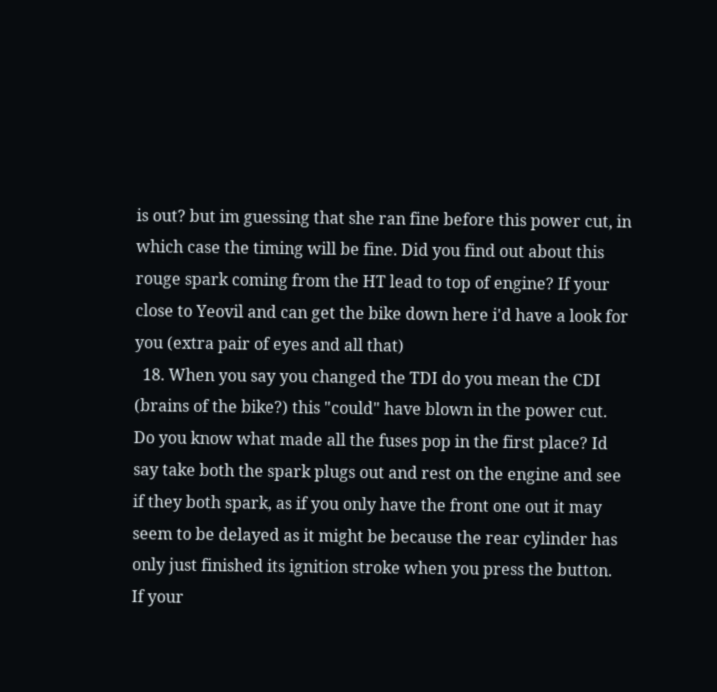is out? but im guessing that she ran fine before this power cut, in which case the timing will be fine. Did you find out about this rouge spark coming from the HT lead to top of engine? If your close to Yeovil and can get the bike down here i'd have a look for you (extra pair of eyes and all that)
  18. When you say you changed the TDI do you mean the CDI (brains of the bike?) this "could" have blown in the power cut. Do you know what made all the fuses pop in the first place? Id say take both the spark plugs out and rest on the engine and see if they both spark, as if you only have the front one out it may seem to be delayed as it might be because the rear cylinder has only just finished its ignition stroke when you press the button. If your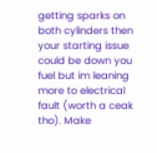getting sparks on both cylinders then your starting issue could be down you fuel but im leaning more to electrical fault (worth a ceak tho). Make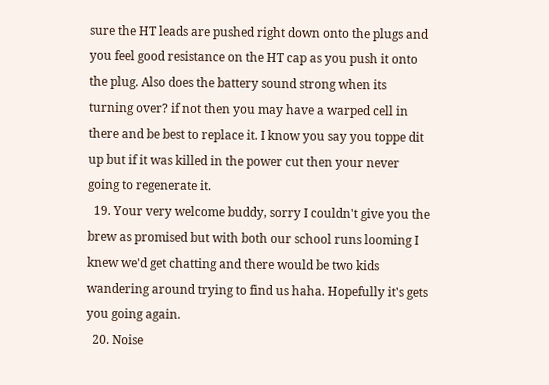sure the HT leads are pushed right down onto the plugs and you feel good resistance on the HT cap as you push it onto the plug. Also does the battery sound strong when its turning over? if not then you may have a warped cell in there and be best to replace it. I know you say you toppe dit up but if it was killed in the power cut then your never going to regenerate it.
  19. Your very welcome buddy, sorry I couldn't give you the brew as promised but with both our school runs looming I knew we'd get chatting and there would be two kids wandering around trying to find us haha. Hopefully it's gets you going again.
  20. Noise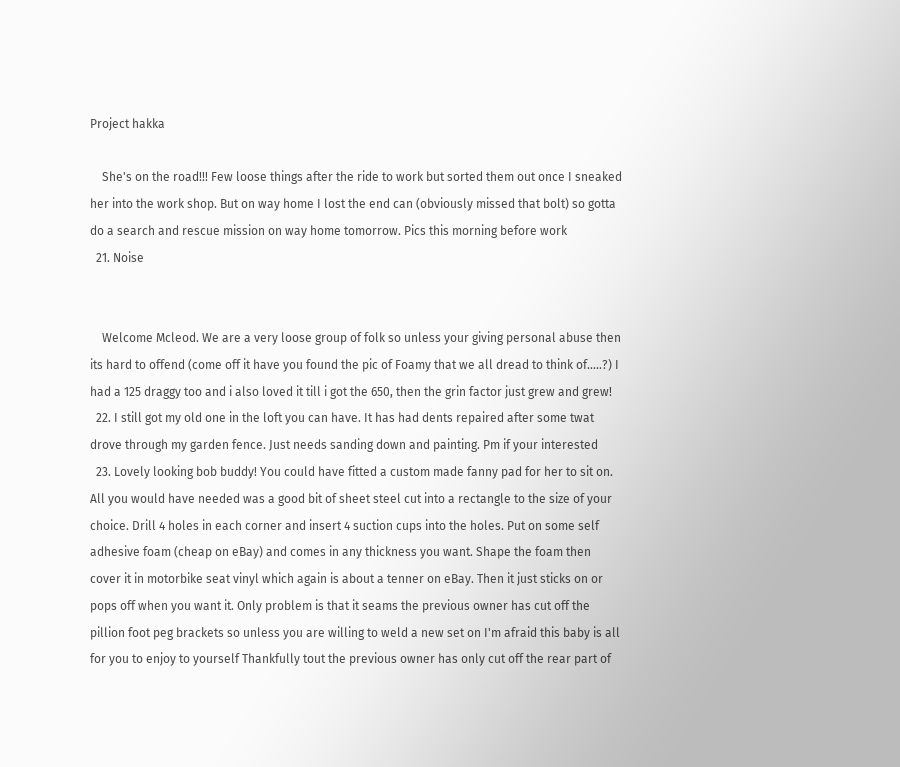Project hakka

    She's on the road!!! Few loose things after the ride to work but sorted them out once I sneaked her into the work shop. But on way home I lost the end can (obviously missed that bolt) so gotta do a search and rescue mission on way home tomorrow. Pics this morning before work
  21. Noise


    Welcome Mcleod. We are a very loose group of folk so unless your giving personal abuse then its hard to offend (come off it have you found the pic of Foamy that we all dread to think of.....?) I had a 125 draggy too and i also loved it till i got the 650, then the grin factor just grew and grew!
  22. I still got my old one in the loft you can have. It has had dents repaired after some twat drove through my garden fence. Just needs sanding down and painting. Pm if your interested
  23. Lovely looking bob buddy! You could have fitted a custom made fanny pad for her to sit on. All you would have needed was a good bit of sheet steel cut into a rectangle to the size of your choice. Drill 4 holes in each corner and insert 4 suction cups into the holes. Put on some self adhesive foam (cheap on eBay) and comes in any thickness you want. Shape the foam then cover it in motorbike seat vinyl which again is about a tenner on eBay. Then it just sticks on or pops off when you want it. Only problem is that it seams the previous owner has cut off the pillion foot peg brackets so unless you are willing to weld a new set on I'm afraid this baby is all for you to enjoy to yourself Thankfully tout the previous owner has only cut off the rear part of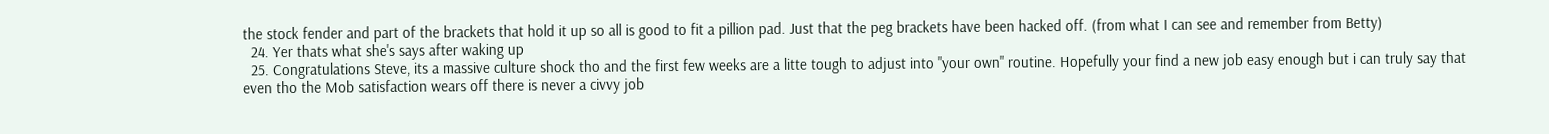the stock fender and part of the brackets that hold it up so all is good to fit a pillion pad. Just that the peg brackets have been hacked off. (from what I can see and remember from Betty)
  24. Yer thats what she's says after waking up
  25. Congratulations Steve, its a massive culture shock tho and the first few weeks are a litte tough to adjust into "your own" routine. Hopefully your find a new job easy enough but i can truly say that even tho the Mob satisfaction wears off there is never a civvy job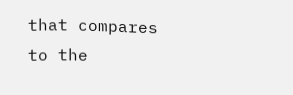that compares to the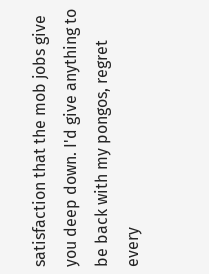satisfaction that the mob jobs give you deep down. I'd give anything to be back with my pongos, regret every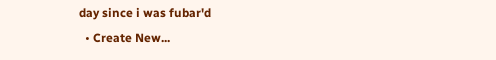day since i was fubar'd
  • Create New...